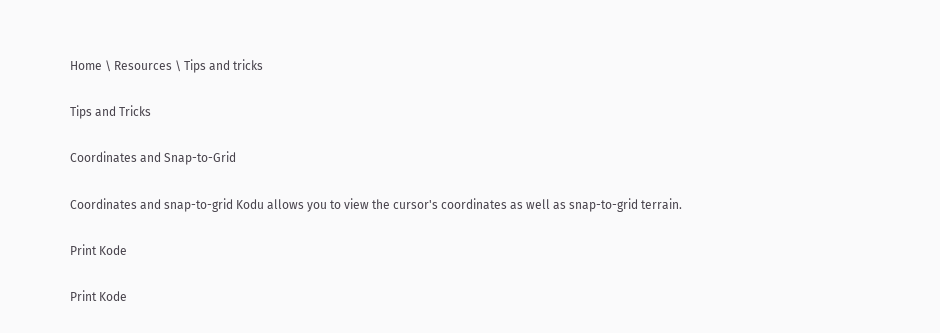Home \ Resources \ Tips and tricks

Tips and Tricks

Coordinates and Snap-to-Grid

Coordinates and snap-to-grid Kodu allows you to view the cursor's coordinates as well as snap-to-grid terrain.

Print Kode

Print Kode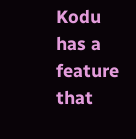Kodu has a feature that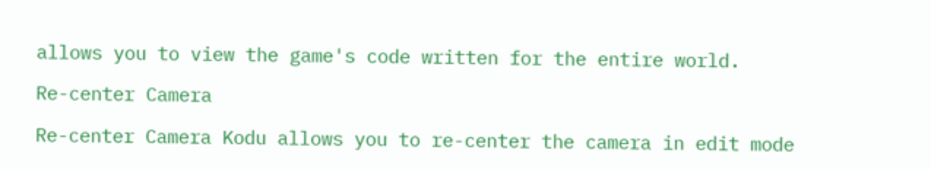allows you to view the game's code written for the entire world.

Re-center Camera

Re-center Camera Kodu allows you to re-center the camera in edit mode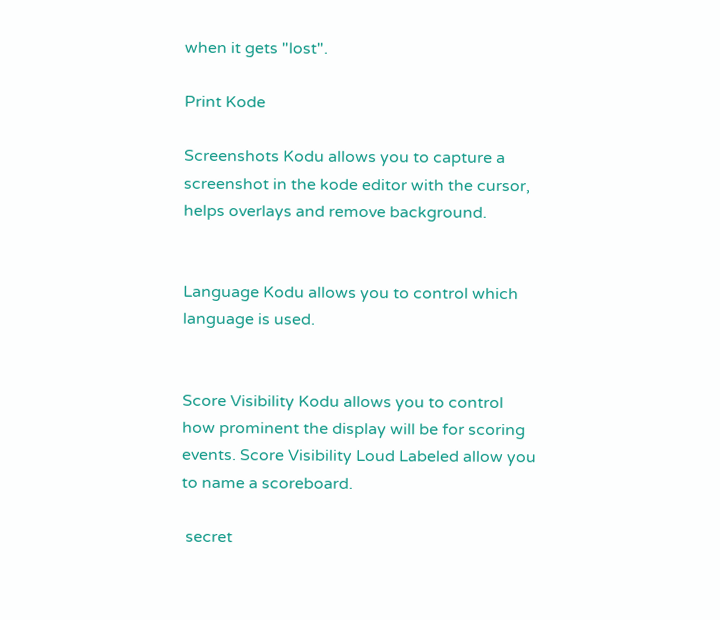when it gets "lost".

Print Kode

Screenshots Kodu allows you to capture a screenshot in the kode editor with the cursor, helps overlays and remove background.


Language Kodu allows you to control which language is used.


Score Visibility Kodu allows you to control how prominent the display will be for scoring events. Score Visibility Loud Labeled allow you to name a scoreboard.

 secret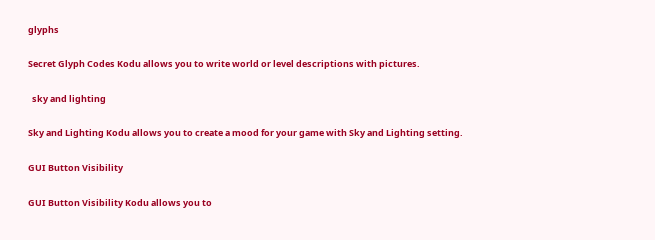glyphs

Secret Glyph Codes Kodu allows you to write world or level descriptions with pictures.

  sky and lighting

Sky and Lighting Kodu allows you to create a mood for your game with Sky and Lighting setting.

GUI Button Visibility

GUI Button Visibility Kodu allows you to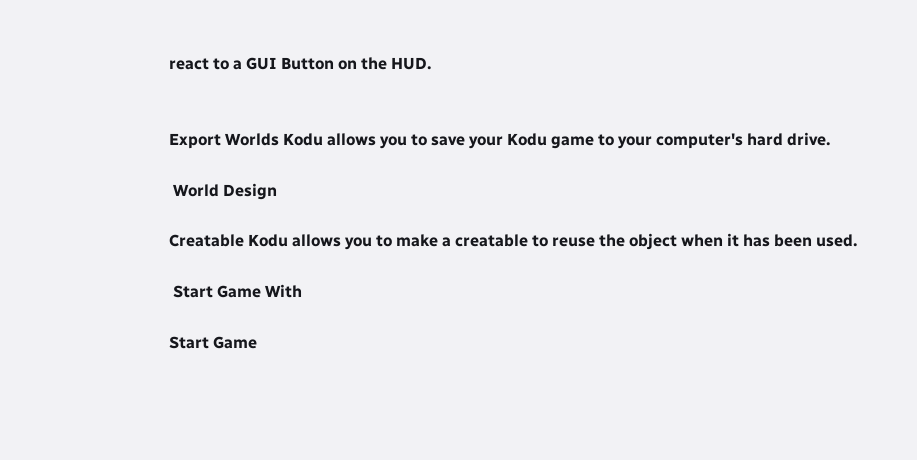react to a GUI Button on the HUD.


Export Worlds Kodu allows you to save your Kodu game to your computer's hard drive.

 World Design

Creatable Kodu allows you to make a creatable to reuse the object when it has been used.

 Start Game With

Start Game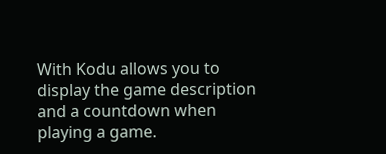With Kodu allows you to display the game description and a countdown when playing a game.